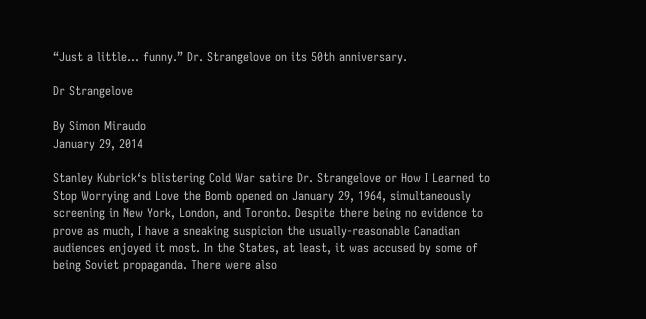“Just a little… funny.” Dr. Strangelove on its 50th anniversary.

Dr Strangelove

By Simon Miraudo
January 29, 2014

Stanley Kubrick‘s blistering Cold War satire Dr. Strangelove or How I Learned to Stop Worrying and Love the Bomb opened on January 29, 1964, simultaneously screening in New York, London, and Toronto. Despite there being no evidence to prove as much, I have a sneaking suspicion the usually-reasonable Canadian audiences enjoyed it most. In the States, at least, it was accused by some of being Soviet propaganda. There were also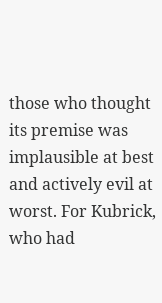those who thought its premise was implausible at best and actively evil at worst. For Kubrick, who had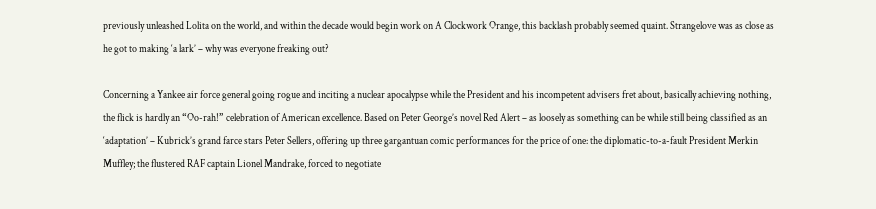previously unleashed Lolita on the world, and within the decade would begin work on A Clockwork Orange, this backlash probably seemed quaint. Strangelove was as close as he got to making ‘a lark’ – why was everyone freaking out?

Concerning a Yankee air force general going rogue and inciting a nuclear apocalypse while the President and his incompetent advisers fret about, basically achieving nothing, the flick is hardly an “Oo-rah!” celebration of American excellence. Based on Peter George’s novel Red Alert – as loosely as something can be while still being classified as an ‘adaptation’ – Kubrick’s grand farce stars Peter Sellers, offering up three gargantuan comic performances for the price of one: the diplomatic-to-a-fault President Merkin Muffley; the flustered RAF captain Lionel Mandrake, forced to negotiate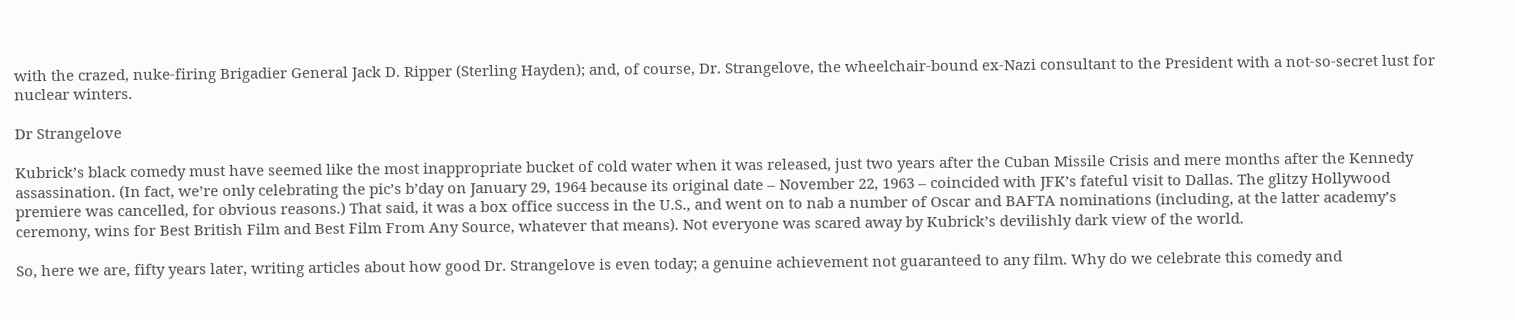with the crazed, nuke-firing Brigadier General Jack D. Ripper (Sterling Hayden); and, of course, Dr. Strangelove, the wheelchair-bound ex-Nazi consultant to the President with a not-so-secret lust for nuclear winters.

Dr Strangelove

Kubrick’s black comedy must have seemed like the most inappropriate bucket of cold water when it was released, just two years after the Cuban Missile Crisis and mere months after the Kennedy assassination. (In fact, we’re only celebrating the pic’s b’day on January 29, 1964 because its original date – November 22, 1963 – coincided with JFK’s fateful visit to Dallas. The glitzy Hollywood premiere was cancelled, for obvious reasons.) That said, it was a box office success in the U.S., and went on to nab a number of Oscar and BAFTA nominations (including, at the latter academy’s ceremony, wins for Best British Film and Best Film From Any Source, whatever that means). Not everyone was scared away by Kubrick’s devilishly dark view of the world.

So, here we are, fifty years later, writing articles about how good Dr. Strangelove is even today; a genuine achievement not guaranteed to any film. Why do we celebrate this comedy and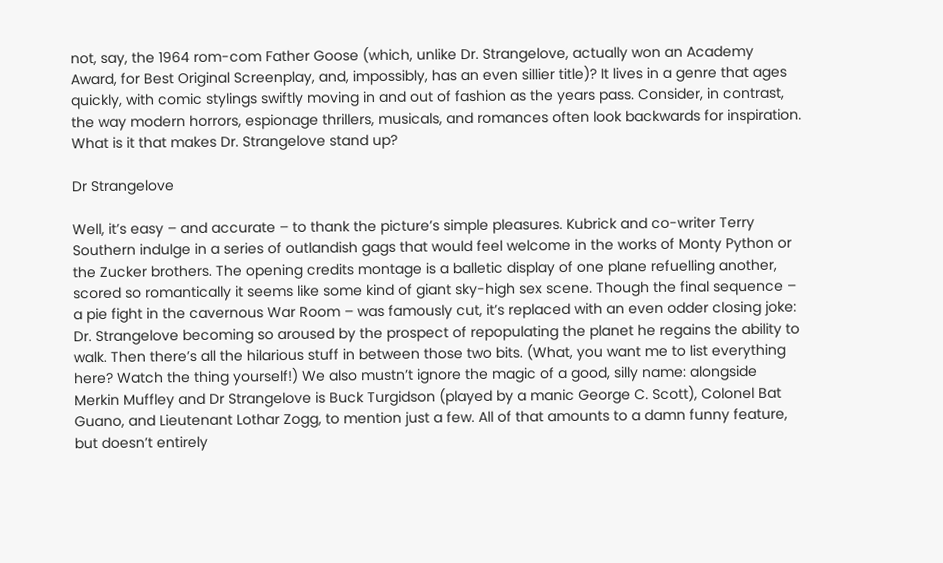not, say, the 1964 rom-com Father Goose (which, unlike Dr. Strangelove, actually won an Academy Award, for Best Original Screenplay, and, impossibly, has an even sillier title)? It lives in a genre that ages quickly, with comic stylings swiftly moving in and out of fashion as the years pass. Consider, in contrast, the way modern horrors, espionage thrillers, musicals, and romances often look backwards for inspiration. What is it that makes Dr. Strangelove stand up?

Dr Strangelove

Well, it’s easy – and accurate – to thank the picture’s simple pleasures. Kubrick and co-writer Terry Southern indulge in a series of outlandish gags that would feel welcome in the works of Monty Python or the Zucker brothers. The opening credits montage is a balletic display of one plane refuelling another, scored so romantically it seems like some kind of giant sky-high sex scene. Though the final sequence – a pie fight in the cavernous War Room – was famously cut, it’s replaced with an even odder closing joke: Dr. Strangelove becoming so aroused by the prospect of repopulating the planet he regains the ability to walk. Then there’s all the hilarious stuff in between those two bits. (What, you want me to list everything here? Watch the thing yourself!) We also mustn’t ignore the magic of a good, silly name: alongside Merkin Muffley and Dr Strangelove is Buck Turgidson (played by a manic George C. Scott), Colonel Bat Guano, and Lieutenant Lothar Zogg, to mention just a few. All of that amounts to a damn funny feature, but doesn’t entirely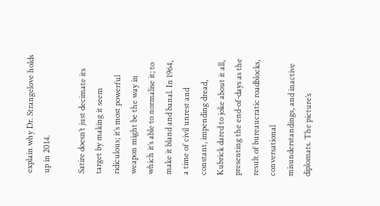explain why Dr. Strangelove holds up in 2014.

Satire doesn’t just decimate its target by making it seem ridiculous; it’s most powerful weapon might be the way in which it’s able to normalise it; to make it bland and banal. In 1964, a time of civil unrest and constant, impending dread, Kubrick dared to joke about it all, presenting the end-of-days as the result of bureaucratic roadblocks, conversational misunderstandings, and inactive diplomats. The picture’s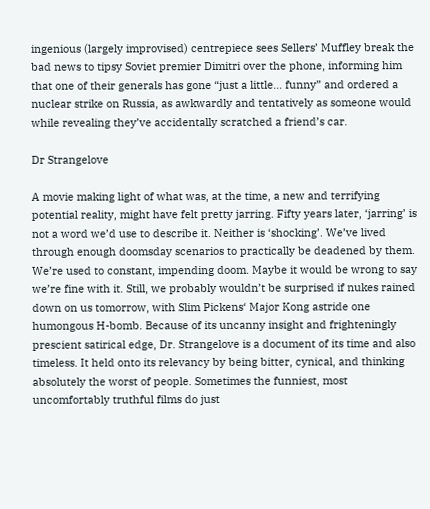ingenious (largely improvised) centrepiece sees Sellers’ Muffley break the bad news to tipsy Soviet premier Dimitri over the phone, informing him that one of their generals has gone “just a little… funny” and ordered a nuclear strike on Russia, as awkwardly and tentatively as someone would while revealing they’ve accidentally scratched a friend’s car.

Dr Strangelove

A movie making light of what was, at the time, a new and terrifying potential reality, might have felt pretty jarring. Fifty years later, ‘jarring’ is not a word we’d use to describe it. Neither is ‘shocking’. We’ve lived through enough doomsday scenarios to practically be deadened by them. We’re used to constant, impending doom. Maybe it would be wrong to say we’re fine with it. Still, we probably wouldn’t be surprised if nukes rained down on us tomorrow, with Slim Pickens‘ Major Kong astride one humongous H-bomb. Because of its uncanny insight and frighteningly prescient satirical edge, Dr. Strangelove is a document of its time and also timeless. It held onto its relevancy by being bitter, cynical, and thinking absolutely the worst of people. Sometimes the funniest, most uncomfortably truthful films do just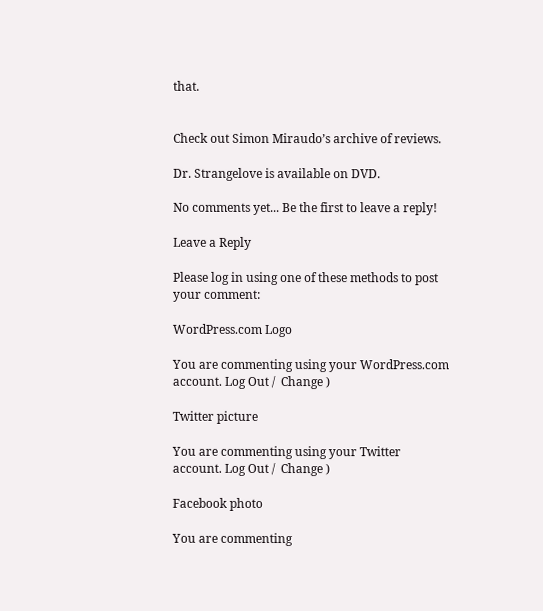that.


Check out Simon Miraudo’s archive of reviews.

Dr. Strangelove is available on DVD.

No comments yet... Be the first to leave a reply!

Leave a Reply

Please log in using one of these methods to post your comment:

WordPress.com Logo

You are commenting using your WordPress.com account. Log Out /  Change )

Twitter picture

You are commenting using your Twitter account. Log Out /  Change )

Facebook photo

You are commenting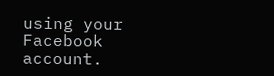using your Facebook account.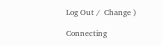Log Out /  Change )

Connecting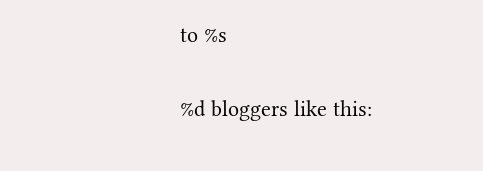to %s

%d bloggers like this: